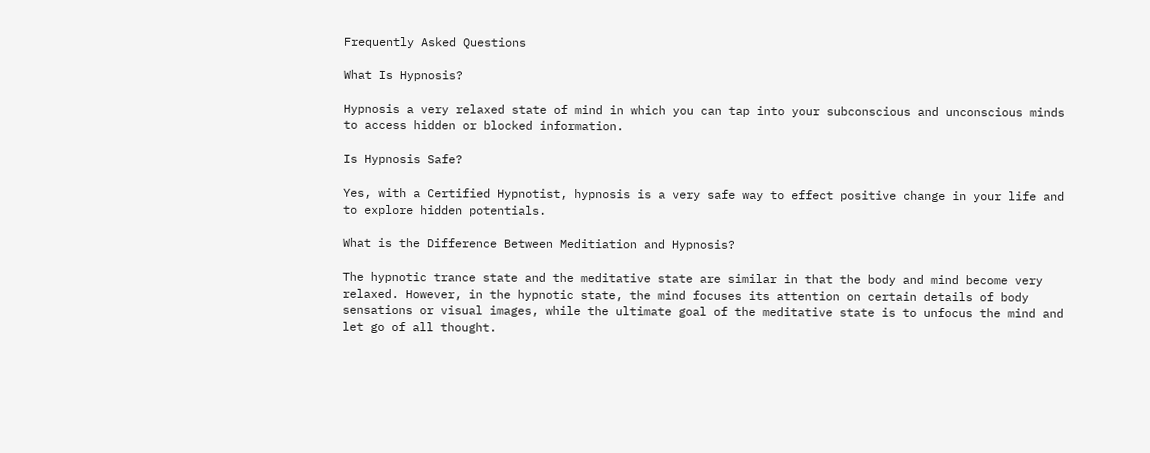Frequently Asked Questions

What Is Hypnosis?

Hypnosis a very relaxed state of mind in which you can tap into your subconscious and unconscious minds to access hidden or blocked information.

Is Hypnosis Safe?

Yes, with a Certified Hypnotist, hypnosis is a very safe way to effect positive change in your life and to explore hidden potentials.

What is the Difference Between Meditiation and Hypnosis?

The hypnotic trance state and the meditative state are similar in that the body and mind become very relaxed. However, in the hypnotic state, the mind focuses its attention on certain details of body sensations or visual images, while the ultimate goal of the meditative state is to unfocus the mind and let go of all thought.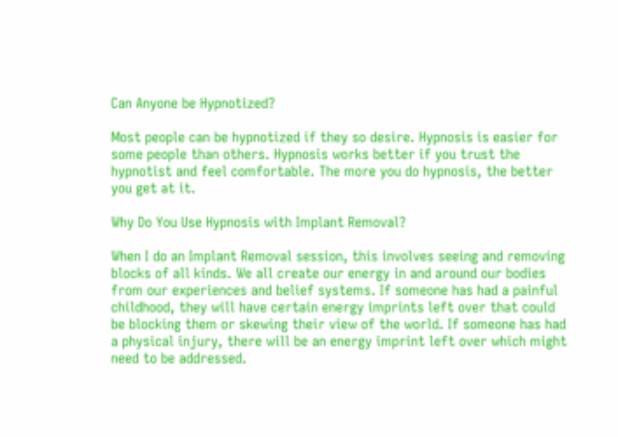Can Anyone be Hypnotized?

Most people can be hypnotized if they so desire. Hypnosis is easier for some people than others. Hypnosis works better if you trust the hypnotist and feel comfortable. The more you do hypnosis, the better you get at it.

Why Do You Use Hypnosis with Implant Removal?

When I do an Implant Removal session, this involves seeing and removing blocks of all kinds. We all create our energy in and around our bodies from our experiences and belief systems. If someone has had a painful childhood, they will have certain energy imprints left over that could be blocking them or skewing their view of the world. If someone has had a physical injury, there will be an energy imprint left over which might need to be addressed.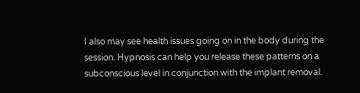I also may see health issues going on in the body during the session. Hypnosis can help you release these patterns on a subconscious level in conjunction with the implant removal.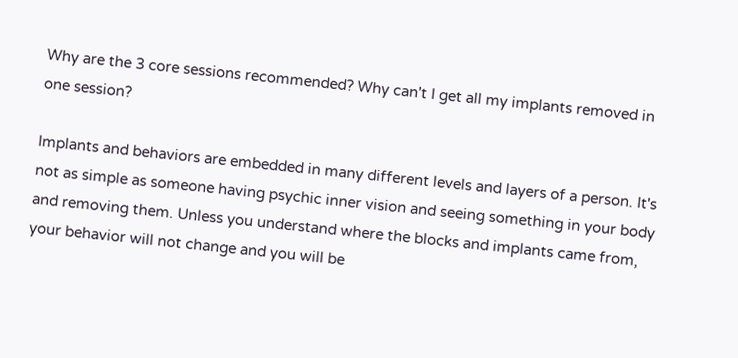Why are the 3 core sessions recommended? Why can't I get all my implants removed in one session?

Implants and behaviors are embedded in many different levels and layers of a person. It's not as simple as someone having psychic inner vision and seeing something in your body and removing them. Unless you understand where the blocks and implants came from, your behavior will not change and you will be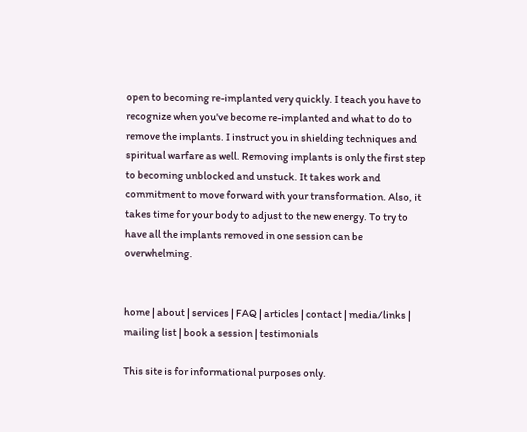open to becoming re-implanted very quickly. I teach you have to recognize when you've become re-implanted and what to do to remove the implants. I instruct you in shielding techniques and spiritual warfare as well. Removing implants is only the first step to becoming unblocked and unstuck. It takes work and commitment to move forward with your transformation. Also, it takes time for your body to adjust to the new energy. To try to have all the implants removed in one session can be overwhelming.


home | about | services | FAQ | articles | contact | media/links | mailing list | book a session | testimonials

This site is for informational purposes only.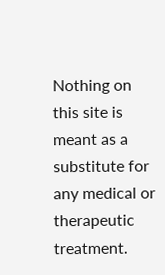Nothing on this site is meant as a substitute for any medical or therapeutic treatment.